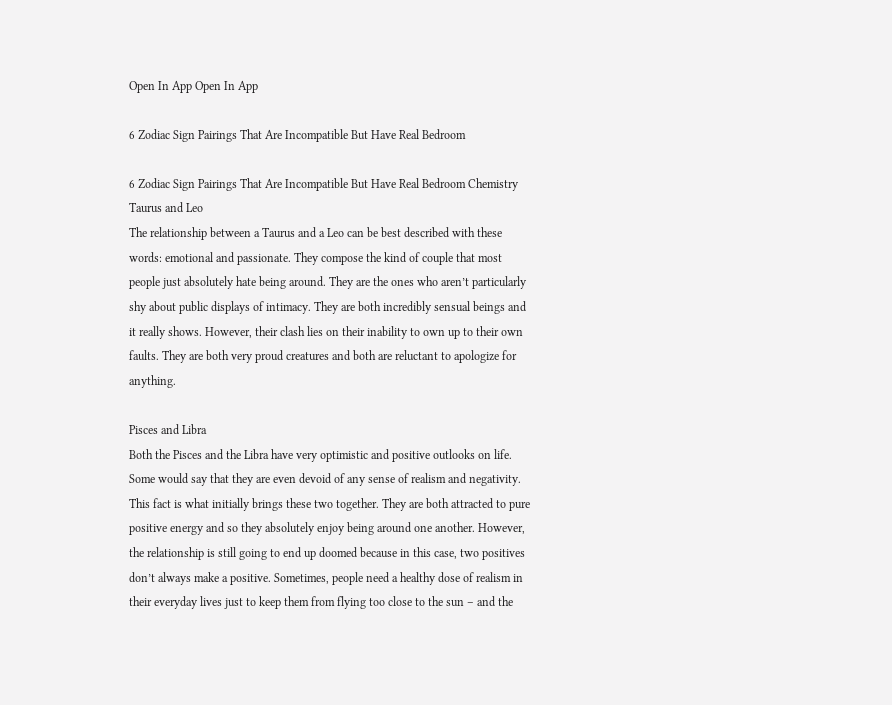Open In App Open In App

6 Zodiac Sign Pairings That Are Incompatible But Have Real Bedroom

6 Zodiac Sign Pairings That Are Incompatible But Have Real Bedroom Chemistry
Taurus and Leo
The relationship between a Taurus and a Leo can be best described with these words: emotional and passionate. They compose the kind of couple that most people just absolutely hate being around. They are the ones who aren’t particularly shy about public displays of intimacy. They are both incredibly sensual beings and it really shows. However, their clash lies on their inability to own up to their own faults. They are both very proud creatures and both are reluctant to apologize for anything.

Pisces and Libra
Both the Pisces and the Libra have very optimistic and positive outlooks on life. Some would say that they are even devoid of any sense of realism and negativity. This fact is what initially brings these two together. They are both attracted to pure positive energy and so they absolutely enjoy being around one another. However, the relationship is still going to end up doomed because in this case, two positives don’t always make a positive. Sometimes, people need a healthy dose of realism in their everyday lives just to keep them from flying too close to the sun – and the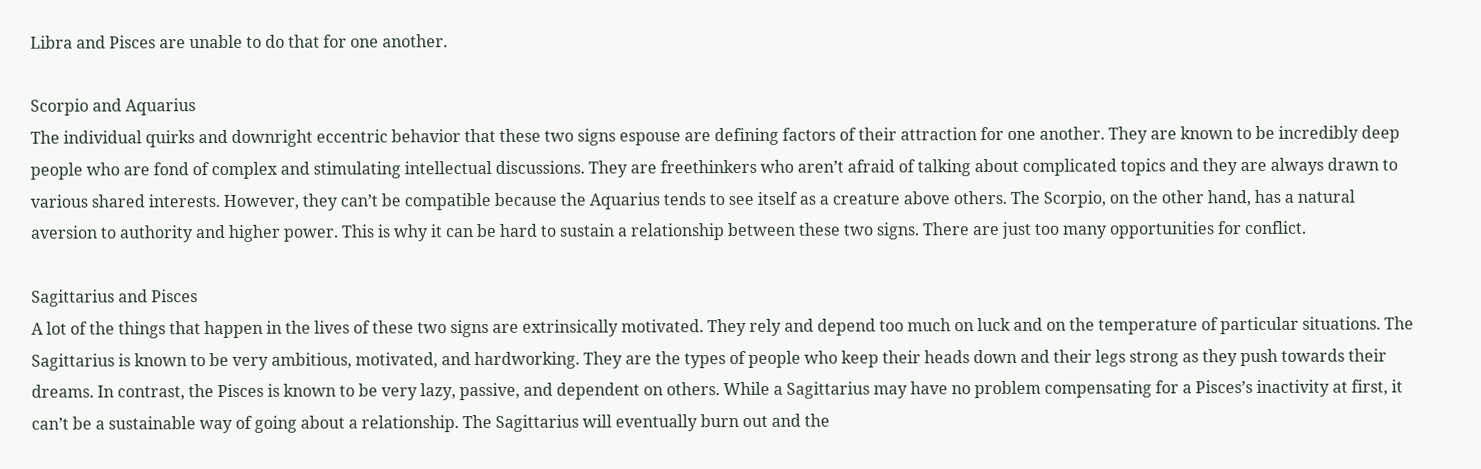Libra and Pisces are unable to do that for one another.

Scorpio and Aquarius
The individual quirks and downright eccentric behavior that these two signs espouse are defining factors of their attraction for one another. They are known to be incredibly deep people who are fond of complex and stimulating intellectual discussions. They are freethinkers who aren’t afraid of talking about complicated topics and they are always drawn to various shared interests. However, they can’t be compatible because the Aquarius tends to see itself as a creature above others. The Scorpio, on the other hand, has a natural aversion to authority and higher power. This is why it can be hard to sustain a relationship between these two signs. There are just too many opportunities for conflict.

Sagittarius and Pisces
A lot of the things that happen in the lives of these two signs are extrinsically motivated. They rely and depend too much on luck and on the temperature of particular situations. The Sagittarius is known to be very ambitious, motivated, and hardworking. They are the types of people who keep their heads down and their legs strong as they push towards their dreams. In contrast, the Pisces is known to be very lazy, passive, and dependent on others. While a Sagittarius may have no problem compensating for a Pisces’s inactivity at first, it can’t be a sustainable way of going about a relationship. The Sagittarius will eventually burn out and the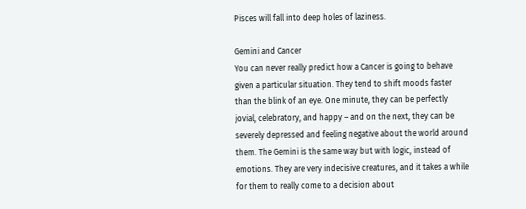Pisces will fall into deep holes of laziness.

Gemini and Cancer
You can never really predict how a Cancer is going to behave given a particular situation. They tend to shift moods faster than the blink of an eye. One minute, they can be perfectly jovial, celebratory, and happy – and on the next, they can be severely depressed and feeling negative about the world around them. The Gemini is the same way but with logic, instead of emotions. They are very indecisive creatures, and it takes a while for them to really come to a decision about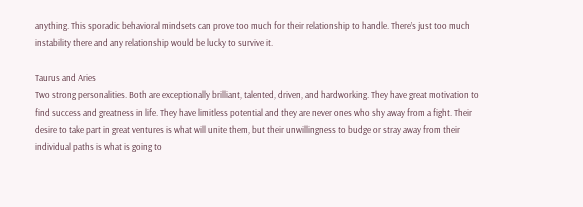anything. This sporadic behavioral mindsets can prove too much for their relationship to handle. There’s just too much instability there and any relationship would be lucky to survive it.

Taurus and Aries
Two strong personalities. Both are exceptionally brilliant, talented, driven, and hardworking. They have great motivation to find success and greatness in life. They have limitless potential and they are never ones who shy away from a fight. Their desire to take part in great ventures is what will unite them, but their unwillingness to budge or stray away from their individual paths is what is going to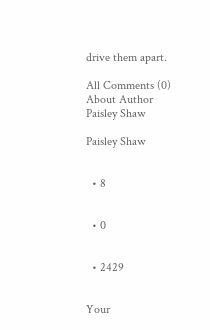drive them apart.

All Comments (0)
About Author
Paisley Shaw

Paisley Shaw


  • 8


  • 0


  • 2429


Your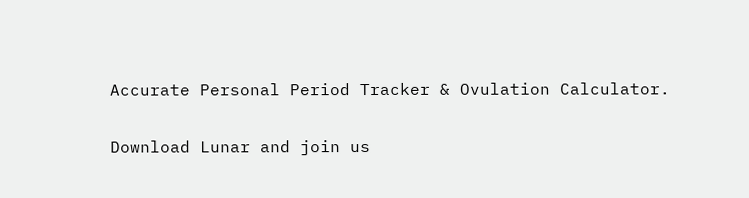Accurate Personal Period Tracker & Ovulation Calculator.

Download Lunar and join us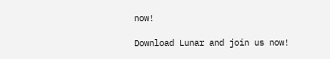now!

Download Lunar and join us now!